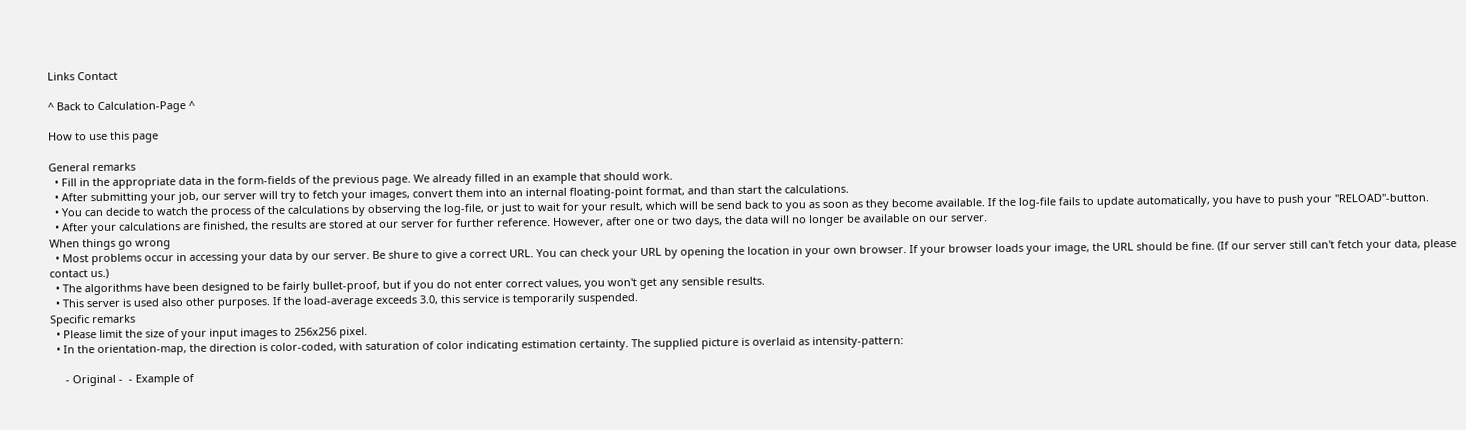Links Contact

^ Back to Calculation-Page ^

How to use this page

General remarks
  • Fill in the appropriate data in the form-fields of the previous page. We already filled in an example that should work.
  • After submitting your job, our server will try to fetch your images, convert them into an internal floating-point format, and than start the calculations.
  • You can decide to watch the process of the calculations by observing the log-file, or just to wait for your result, which will be send back to you as soon as they become available. If the log-file fails to update automatically, you have to push your "RELOAD"-button.
  • After your calculations are finished, the results are stored at our server for further reference. However, after one or two days, the data will no longer be available on our server.
When things go wrong
  • Most problems occur in accessing your data by our server. Be shure to give a correct URL. You can check your URL by opening the location in your own browser. If your browser loads your image, the URL should be fine. (If our server still can't fetch your data, please contact us.)
  • The algorithms have been designed to be fairly bullet-proof, but if you do not enter correct values, you won't get any sensible results.
  • This server is used also other purposes. If the load-average exceeds 3.0, this service is temporarily suspended.
Specific remarks
  • Please limit the size of your input images to 256x256 pixel.
  • In the orientation-map, the direction is color-coded, with saturation of color indicating estimation certainty. The supplied picture is overlaid as intensity-pattern:

     - Original -  - Example of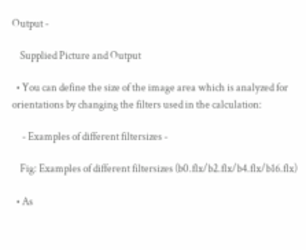Output -

    Supplied Picture and Output

  • You can define the size of the image area which is analyzed for orientations by changing the filters used in the calculation:

     - Examples of different filtersizes -

    Fig: Examples of different filtersizes (b0.flx/b2.flx/b4.flx/b16.flx)

  • As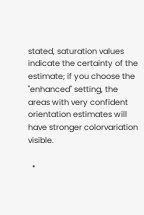stated, saturation values indicate the certainty of the estimate; if you choose the "enhanced" setting, the areas with very confident orientation estimates will have stronger colorvariation visible.

  •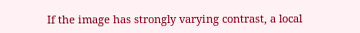If the image has strongly varying contrast, a local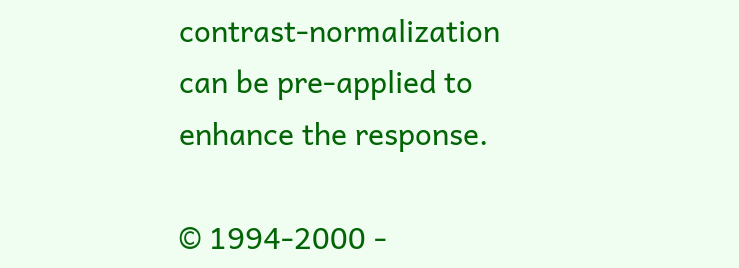contrast-normalization can be pre-applied to enhance the response.

© 1994-2000 -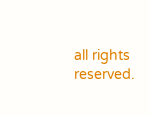all rights reserved.